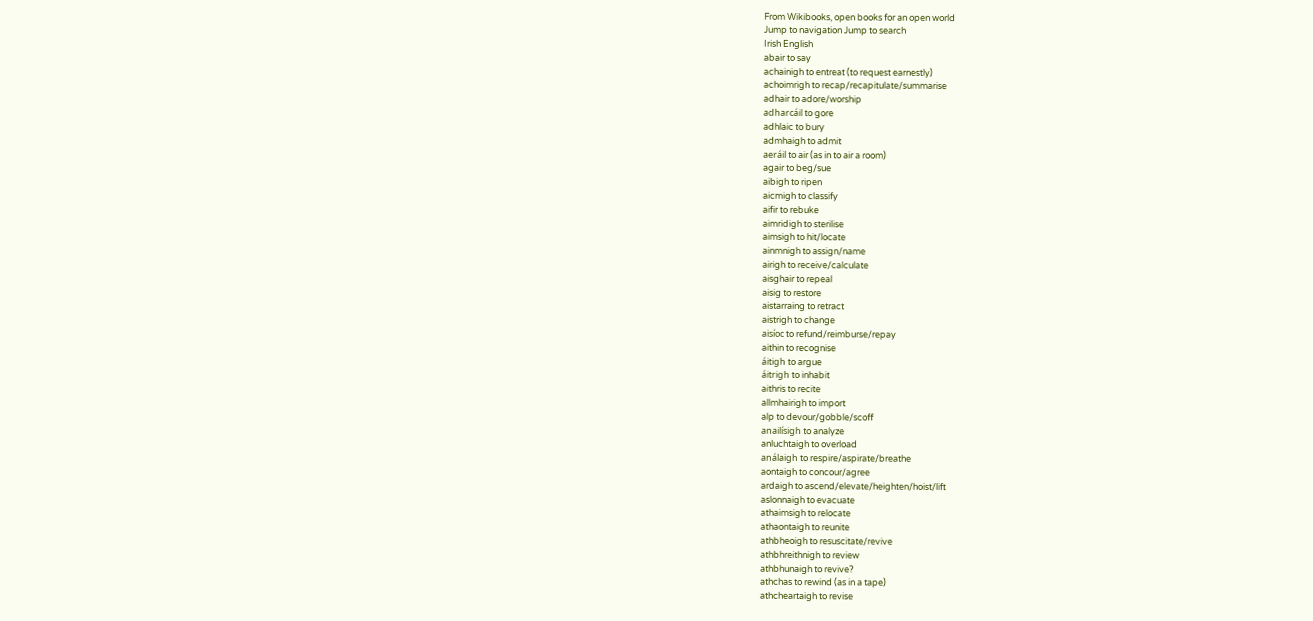From Wikibooks, open books for an open world
Jump to navigation Jump to search
Irish English
abair to say
achainigh to entreat (to request earnestly)
achoimrigh to recap/recapitulate/summarise
adhair to adore/worship
adharcáil to gore
adhlaic to bury
admhaigh to admit
aeráil to air (as in to air a room)
agair to beg/sue
aibigh to ripen
aicmigh to classify
aifir to rebuke
aimridigh to sterilise
aimsigh to hit/locate
ainmnigh to assign/name
airigh to receive/calculate
aisghair to repeal
aisig to restore
aistarraing to retract
aistrigh to change
aisíoc to refund/reimburse/repay
aithin to recognise
áitigh to argue
áitrigh to inhabit
aithris to recite
allmhairigh to import
alp to devour/gobble/scoff
anailísigh to analyze
anluchtaigh to overload
análaigh to respire/aspirate/breathe
aontaigh to concour/agree
ardaigh to ascend/elevate/heighten/hoist/lift
aslonnaigh to evacuate
athaimsigh to relocate
athaontaigh to reunite
athbheoigh to resuscitate/revive
athbhreithnigh to review
athbhunaigh to revive?
athchas to rewind (as in a tape)
athcheartaigh to revise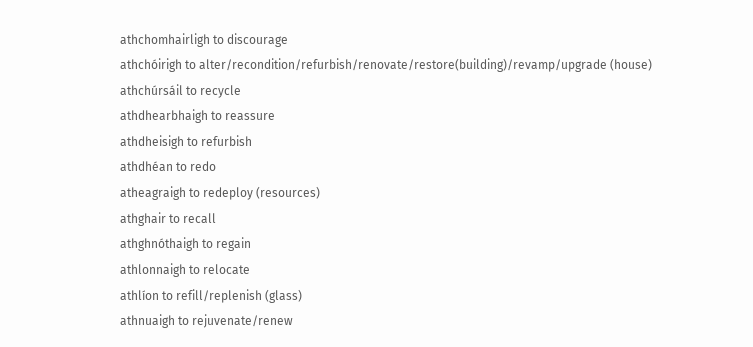athchomhairligh to discourage
athchóirigh to alter/recondition/refurbish/renovate/restore(building)/revamp/upgrade (house)
athchúrsáil to recycle
athdhearbhaigh to reassure
athdheisigh to refurbish
athdhéan to redo
atheagraigh to redeploy (resources)
athghair to recall
athghnóthaigh to regain
athlonnaigh to relocate
athlíon to refill/replenish (glass)
athnuaigh to rejuvenate/renew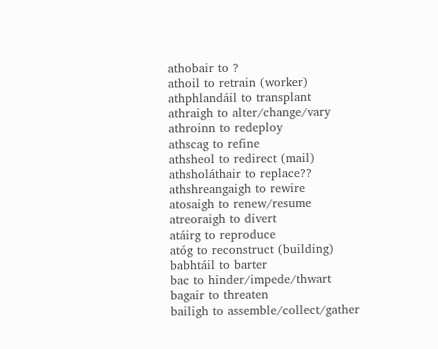athobair to ?
athoil to retrain (worker)
athphlandáil to transplant
athraigh to alter/change/vary
athroinn to redeploy
athscag to refine
athsheol to redirect (mail)
athsholáthair to replace??
athshreangaigh to rewire
atosaigh to renew/resume
atreoraigh to divert
atáirg to reproduce
atóg to reconstruct (building)
babhtáil to barter
bac to hinder/impede/thwart
bagair to threaten
bailigh to assemble/collect/gather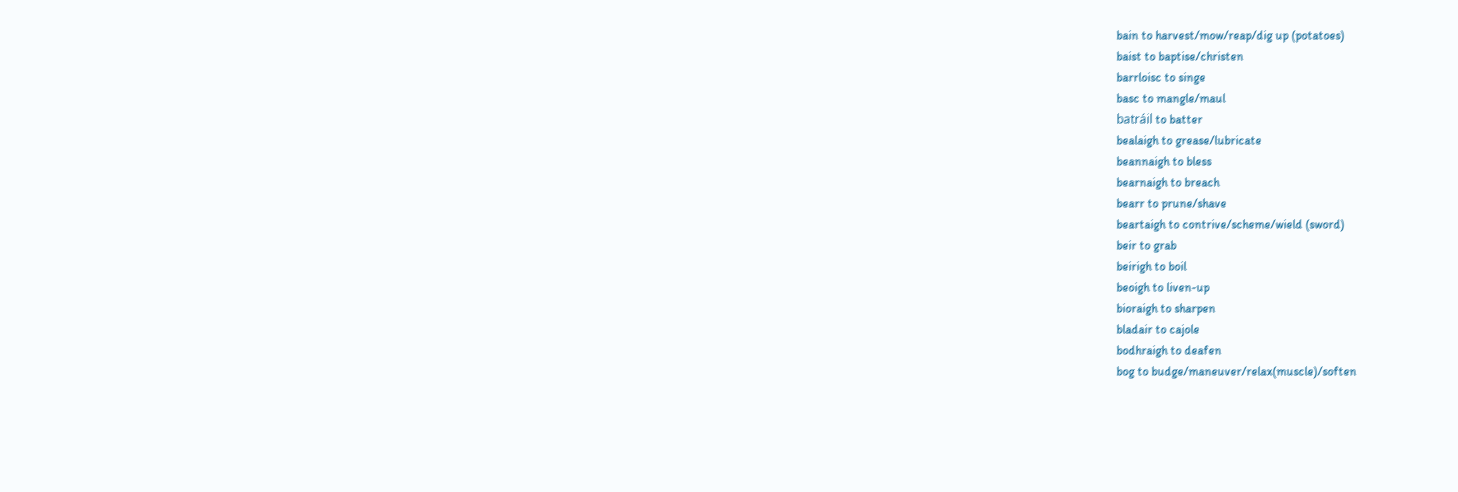bain to harvest/mow/reap/dig up (potatoes)
baist to baptise/christen
barrloisc to singe
basc to mangle/maul
batráil to batter
bealaigh to grease/lubricate
beannaigh to bless
bearnaigh to breach
bearr to prune/shave
beartaigh to contrive/scheme/wield (sword)
beir to grab
beirigh to boil
beoigh to liven-up
bioraigh to sharpen
bladair to cajole
bodhraigh to deafen
bog to budge/maneuver/relax(muscle)/soften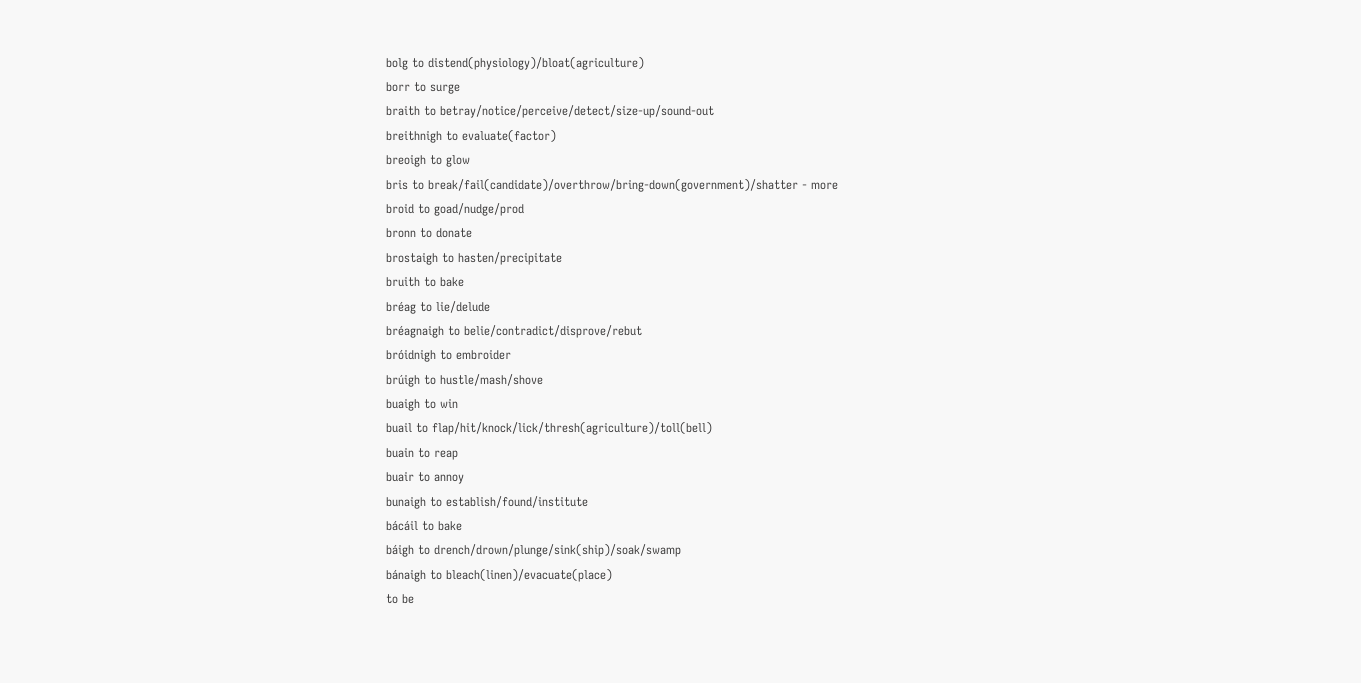bolg to distend(physiology)/bloat(agriculture)
borr to surge
braith to betray/notice/perceive/detect/size-up/sound-out
breithnigh to evaluate(factor)
breoigh to glow
bris to break/fail(candidate)/overthrow/bring-down(government)/shatter - more
broid to goad/nudge/prod
bronn to donate
brostaigh to hasten/precipitate
bruith to bake
bréag to lie/delude
bréagnaigh to belie/contradict/disprove/rebut
bróidnigh to embroider
brúigh to hustle/mash/shove
buaigh to win
buail to flap/hit/knock/lick/thresh(agriculture)/toll(bell)
buain to reap
buair to annoy
bunaigh to establish/found/institute
bácáil to bake
báigh to drench/drown/plunge/sink(ship)/soak/swamp
bánaigh to bleach(linen)/evacuate(place)
to be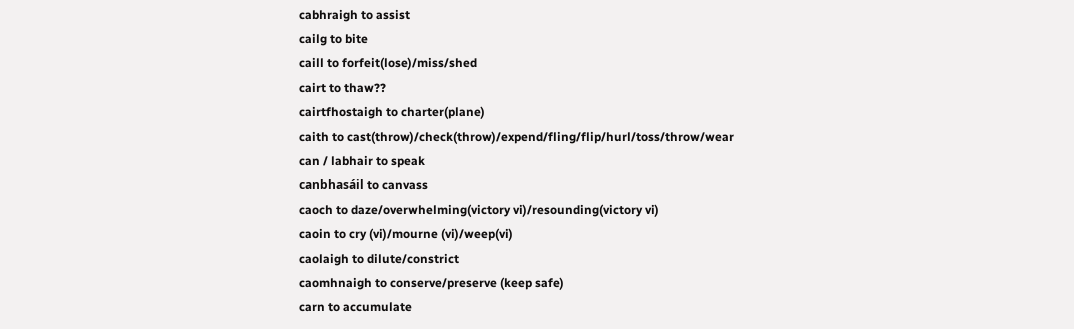cabhraigh to assist
cailg to bite
caill to forfeit(lose)/miss/shed
cairt to thaw??
cairtfhostaigh to charter(plane)
caith to cast(throw)/check(throw)/expend/fling/flip/hurl/toss/throw/wear
can / labhair to speak
canbhasáil to canvass
caoch to daze/overwhelming(victory vi)/resounding(victory vi)
caoin to cry (vi)/mourne (vi)/weep(vi)
caolaigh to dilute/constrict
caomhnaigh to conserve/preserve (keep safe)
carn to accumulate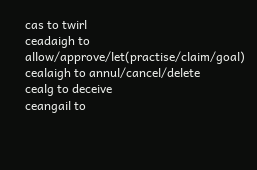cas to twirl
ceadaigh to allow/approve/let(practise/claim/goal)
cealaigh to annul/cancel/delete
cealg to deceive
ceangail to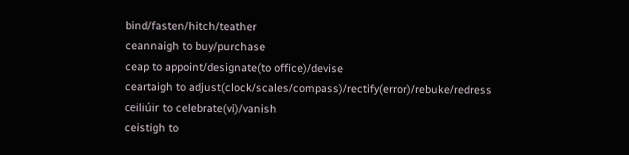bind/fasten/hitch/teather
ceannaigh to buy/purchase
ceap to appoint/designate(to office)/devise
ceartaigh to adjust(clock/scales/compass)/rectify(error)/rebuke/redress
ceiliúir to celebrate(vi)/vanish
ceistigh to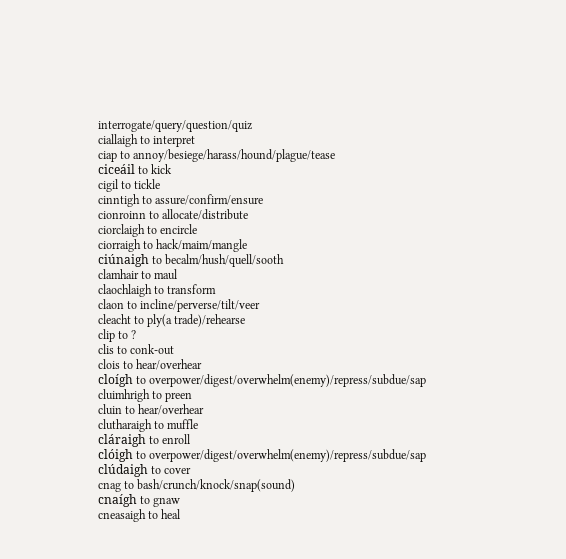interrogate/query/question/quiz
ciallaigh to interpret
ciap to annoy/besiege/harass/hound/plague/tease
ciceáil to kick
cigil to tickle
cinntigh to assure/confirm/ensure
cionroinn to allocate/distribute
ciorclaigh to encircle
ciorraigh to hack/maim/mangle
ciúnaigh to becalm/hush/quell/sooth
clamhair to maul
claochlaigh to transform
claon to incline/perverse/tilt/veer
cleacht to ply(a trade)/rehearse
clip to ?
clis to conk-out
clois to hear/overhear
cloígh to overpower/digest/overwhelm(enemy)/repress/subdue/sap
cluimhrigh to preen
cluin to hear/overhear
clutharaigh to muffle
cláraigh to enroll
clóigh to overpower/digest/overwhelm(enemy)/repress/subdue/sap
clúdaigh to cover
cnag to bash/crunch/knock/snap(sound)
cnaígh to gnaw
cneasaigh to heal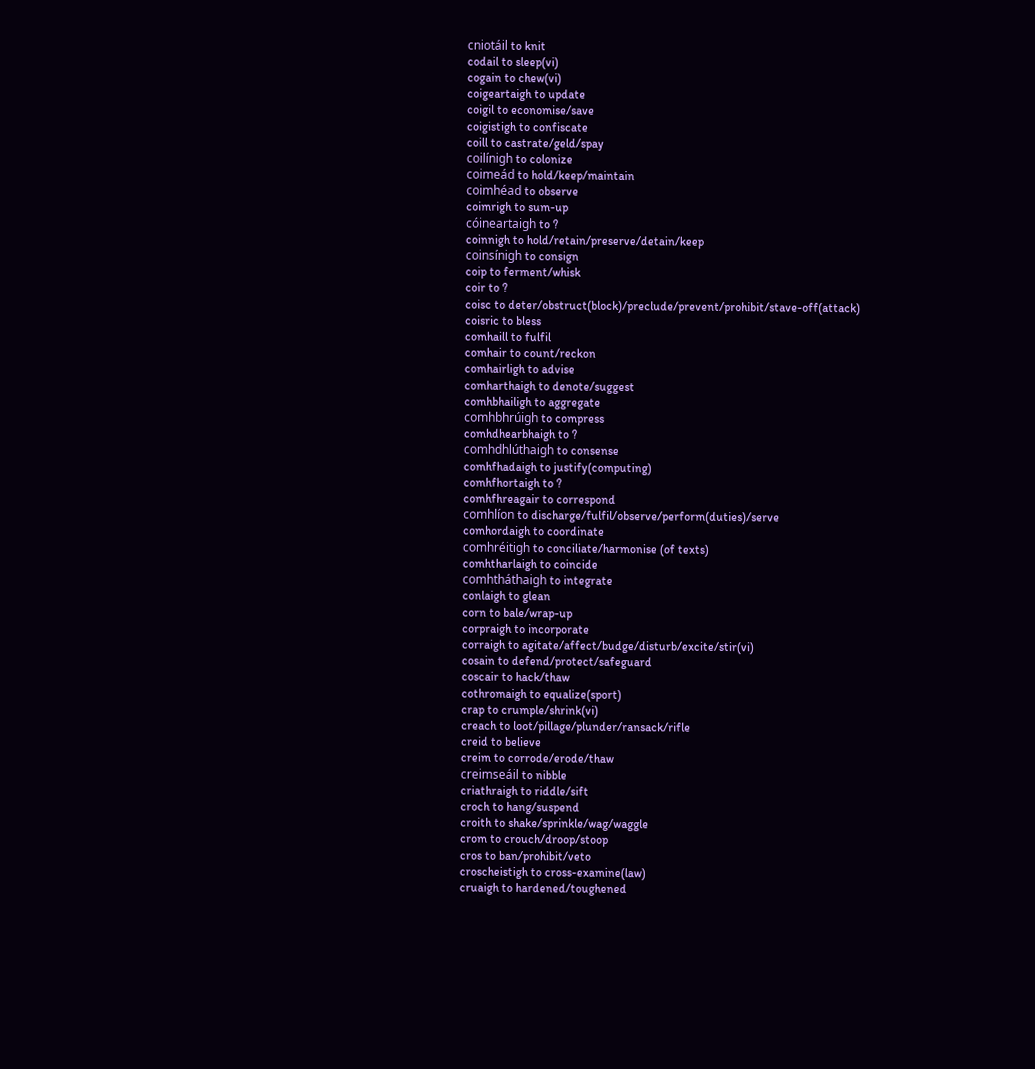cniotáil to knit
codail to sleep(vi)
cogain to chew(vi)
coigeartaigh to update
coigil to economise/save
coigistigh to confiscate
coill to castrate/geld/spay
coilínigh to colonize
coimeád to hold/keep/maintain
coimhéad to observe
coimrigh to sum-up
cóineartaigh to ?
coinnigh to hold/retain/preserve/detain/keep
coinsínigh to consign
coip to ferment/whisk
coir to ?
coisc to deter/obstruct(block)/preclude/prevent/prohibit/stave-off(attack)
coisric to bless
comhaill to fulfil
comhair to count/reckon
comhairligh to advise
comharthaigh to denote/suggest
comhbhailigh to aggregate
comhbhrúigh to compress
comhdhearbhaigh to ?
comhdhlúthaigh to consense
comhfhadaigh to justify(computing)
comhfhortaigh to ?
comhfhreagair to correspond
comhlíon to discharge/fulfil/observe/perform(duties)/serve
comhordaigh to coordinate
comhréitigh to conciliate/harmonise (of texts)
comhtharlaigh to coincide
comhtháthaigh to integrate
conlaigh to glean
corn to bale/wrap-up
corpraigh to incorporate
corraigh to agitate/affect/budge/disturb/excite/stir(vi)
cosain to defend/protect/safeguard
coscair to hack/thaw
cothromaigh to equalize(sport)
crap to crumple/shrink(vi)
creach to loot/pillage/plunder/ransack/rifle
creid to believe
creim to corrode/erode/thaw
creimseáil to nibble
criathraigh to riddle/sift
croch to hang/suspend
croith to shake/sprinkle/wag/waggle
crom to crouch/droop/stoop
cros to ban/prohibit/veto
croscheistigh to cross-examine(law)
cruaigh to hardened/toughened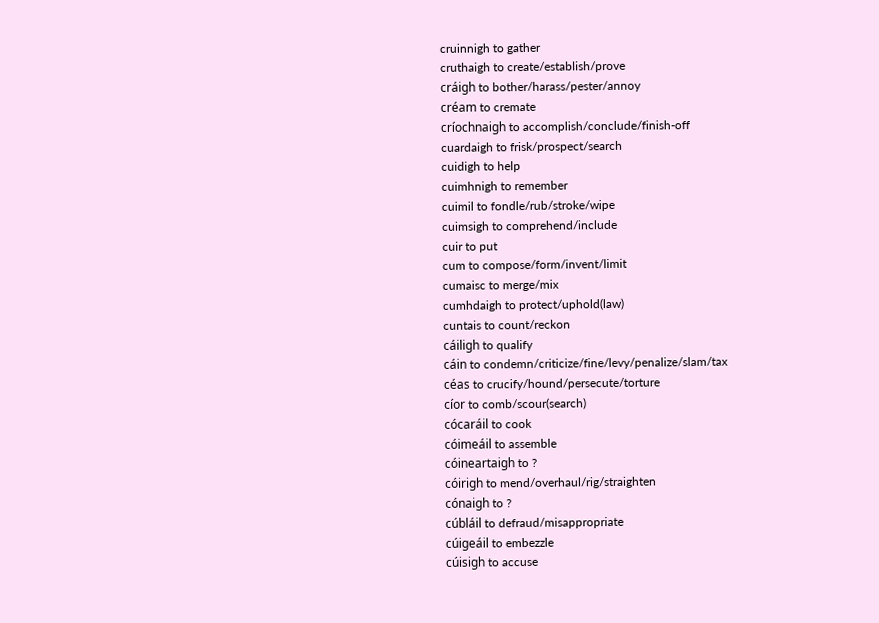cruinnigh to gather
cruthaigh to create/establish/prove
cráigh to bother/harass/pester/annoy
créam to cremate
críochnaigh to accomplish/conclude/finish-off
cuardaigh to frisk/prospect/search
cuidigh to help
cuimhnigh to remember
cuimil to fondle/rub/stroke/wipe
cuimsigh to comprehend/include
cuir to put
cum to compose/form/invent/limit
cumaisc to merge/mix
cumhdaigh to protect/uphold(law)
cuntais to count/reckon
cáiligh to qualify
cáin to condemn/criticize/fine/levy/penalize/slam/tax
céas to crucify/hound/persecute/torture
cíor to comb/scour(search)
cócaráil to cook
cóimeáil to assemble
cóineartaigh to ?
cóirigh to mend/overhaul/rig/straighten
cónaigh to ?
cúbláil to defraud/misappropriate
cúigeáil to embezzle
cúisigh to accuse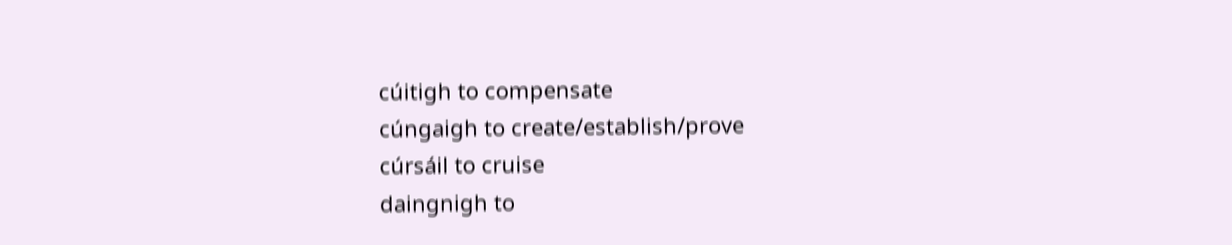cúitigh to compensate
cúngaigh to create/establish/prove
cúrsáil to cruise
daingnigh to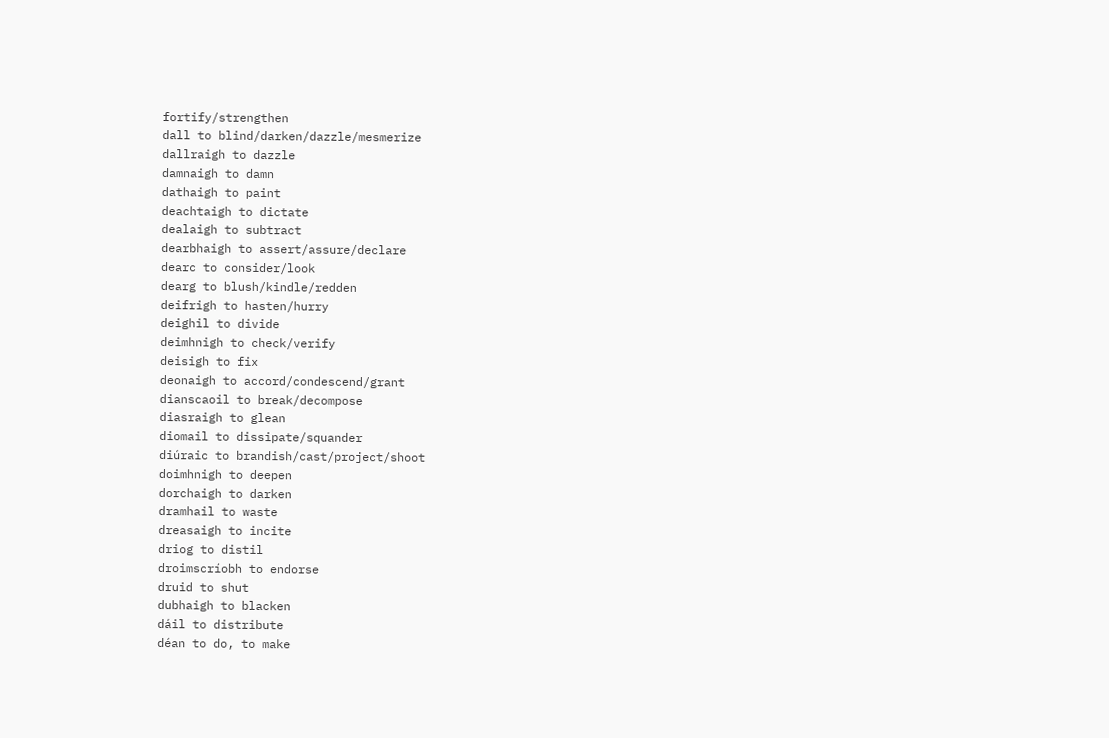fortify/strengthen
dall to blind/darken/dazzle/mesmerize
dallraigh to dazzle
damnaigh to damn
dathaigh to paint
deachtaigh to dictate
dealaigh to subtract
dearbhaigh to assert/assure/declare
dearc to consider/look
dearg to blush/kindle/redden
deifrigh to hasten/hurry
deighil to divide
deimhnigh to check/verify
deisigh to fix
deonaigh to accord/condescend/grant
dianscaoil to break/decompose
diasraigh to glean
diomail to dissipate/squander
diúraic to brandish/cast/project/shoot
doimhnigh to deepen
dorchaigh to darken
dramhail to waste
dreasaigh to incite
driog to distil
droimscríobh to endorse
druid to shut
dubhaigh to blacken
dáil to distribute
déan to do, to make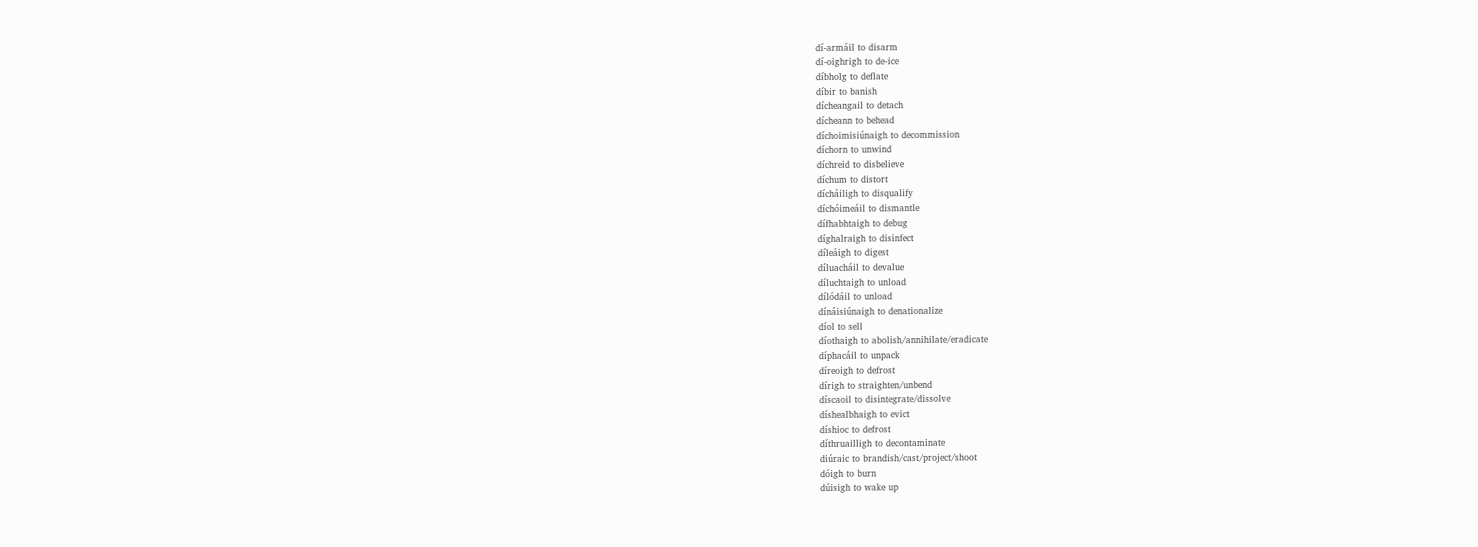dí-armáil to disarm
dí-oighrigh to de-ice
díbholg to deflate
díbir to banish
dícheangail to detach
dícheann to behead
díchoimisiúnaigh to decommission
díchorn to unwind
díchreid to disbelieve
díchum to distort
dícháiligh to disqualify
díchóimeáil to dismantle
dífhabhtaigh to debug
díghalraigh to disinfect
díleáigh to digest
díluacháil to devalue
díluchtaigh to unload
dílódáil to unload
dínáisiúnaigh to denationalize
díol to sell
díothaigh to abolish/annihilate/eradicate
díphacáil to unpack
díreoigh to defrost
dírigh to straighten/unbend
díscaoil to disintegrate/dissolve
díshealbhaigh to evict
díshioc to defrost
díthruailligh to decontaminate
diúraic to brandish/cast/project/shoot
dóigh to burn
dúisigh to wake up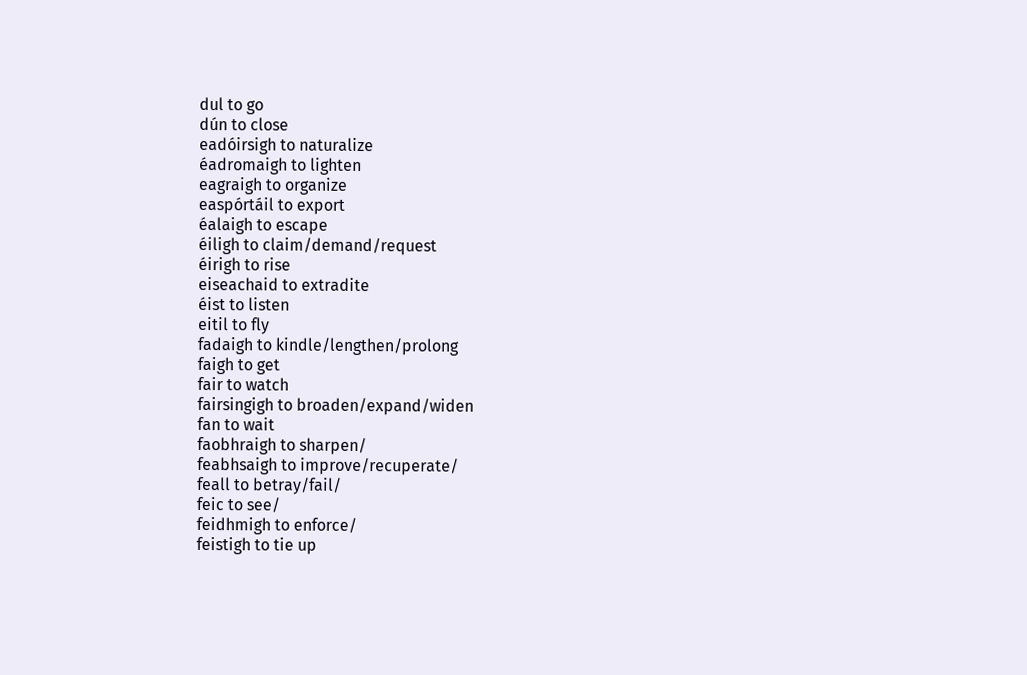dul to go
dún to close
eadóirsigh to naturalize
éadromaigh to lighten
eagraigh to organize
easpórtáil to export
éalaigh to escape
éiligh to claim/demand/request
éirigh to rise
eiseachaid to extradite
éist to listen
eitil to fly
fadaigh to kindle/lengthen/prolong
faigh to get
fair to watch
fairsingigh to broaden/expand/widen
fan to wait
faobhraigh to sharpen/
feabhsaigh to improve/recuperate/
feall to betray/fail/
feic to see/
feidhmigh to enforce/
feistigh to tie up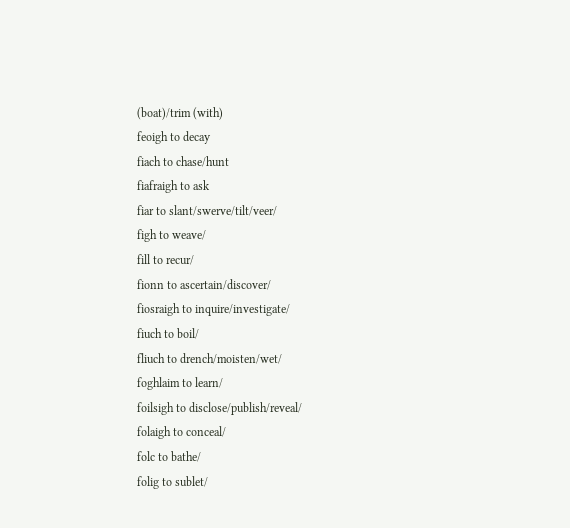(boat)/trim (with)
feoigh to decay
fiach to chase/hunt
fiafraigh to ask
fiar to slant/swerve/tilt/veer/
figh to weave/
fill to recur/
fionn to ascertain/discover/
fiosraigh to inquire/investigate/
fiuch to boil/
fliuch to drench/moisten/wet/
foghlaim to learn/
foilsigh to disclose/publish/reveal/
folaigh to conceal/
folc to bathe/
folig to sublet/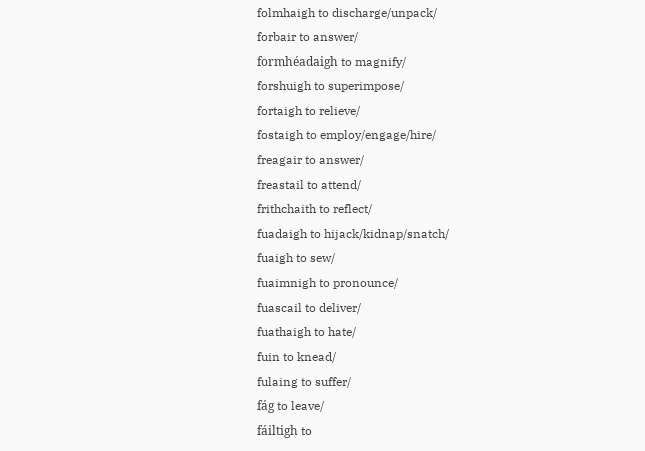folmhaigh to discharge/unpack/
forbair to answer/
formhéadaigh to magnify/
forshuigh to superimpose/
fortaigh to relieve/
fostaigh to employ/engage/hire/
freagair to answer/
freastail to attend/
frithchaith to reflect/
fuadaigh to hijack/kidnap/snatch/
fuaigh to sew/
fuaimnigh to pronounce/
fuascail to deliver/
fuathaigh to hate/
fuin to knead/
fulaing to suffer/
fág to leave/
fáiltigh to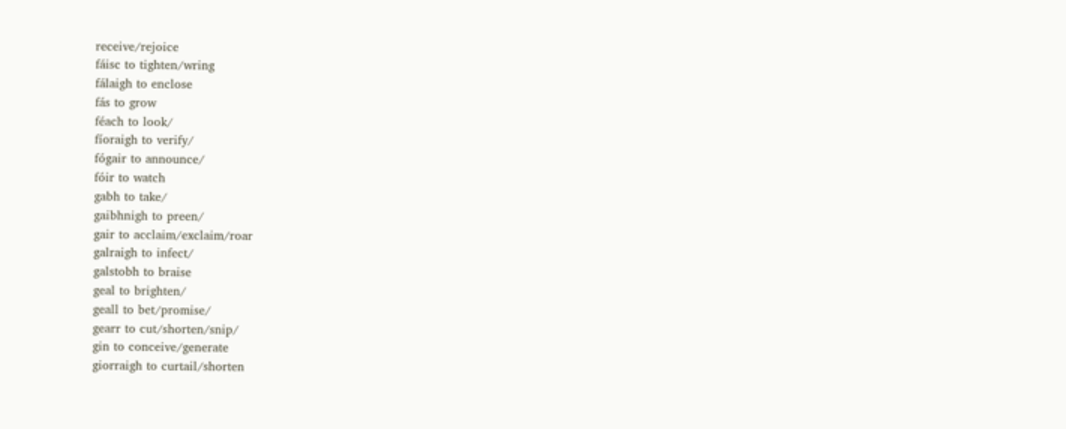receive/rejoice
fáisc to tighten/wring
fálaigh to enclose
fás to grow
féach to look/
fíoraigh to verify/
fógair to announce/
fóir to watch
gabh to take/
gaibhnigh to preen/
gair to acclaim/exclaim/roar
galraigh to infect/
galstobh to braise
geal to brighten/
geall to bet/promise/
gearr to cut/shorten/snip/
gin to conceive/generate
giorraigh to curtail/shorten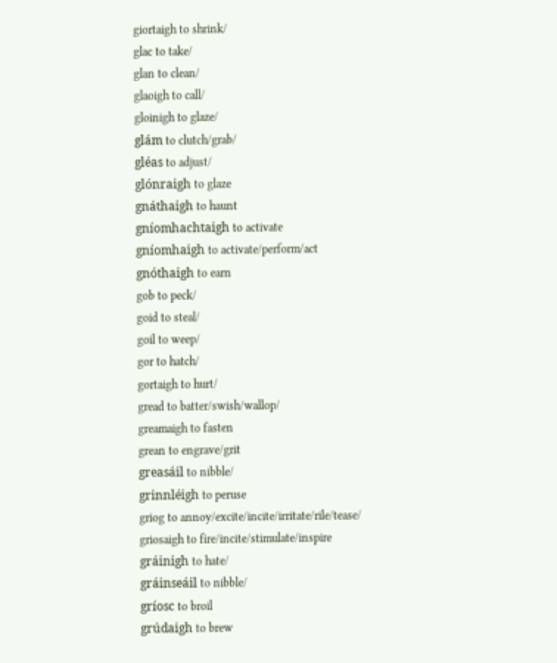giortaigh to shrink/
glac to take/
glan to clean/
glaoigh to call/
gloinigh to glaze/
glám to clutch/grab/
gléas to adjust/
glónraigh to glaze
gnáthaigh to haunt
gníomhachtaigh to activate
gníomhaigh to activate/perform/act
gnóthaigh to earn
gob to peck/
goid to steal/
goil to weep/
gor to hatch/
gortaigh to hurt/
gread to batter/swish/wallop/
greamaigh to fasten
grean to engrave/grit
greasáil to nibble/
grinnléigh to peruse
griog to annoy/excite/incite/irritate/rile/tease/
griosaigh to fire/incite/stimulate/inspire
gráinigh to hate/
gráinseáil to nibble/
gríosc to broil
grúdaigh to brew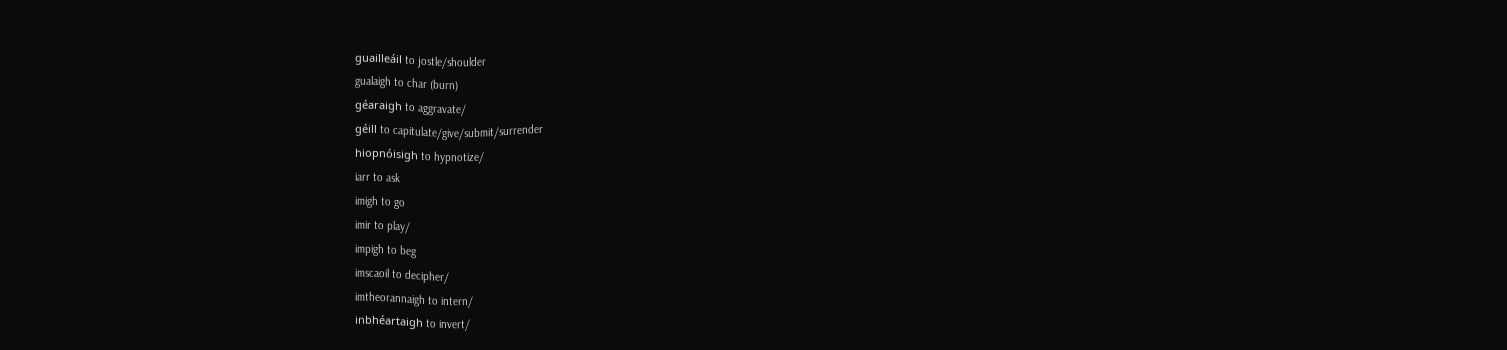guailleáil to jostle/shoulder
gualaigh to char (burn)
géaraigh to aggravate/
géill to capitulate/give/submit/surrender
hiopnóisigh to hypnotize/
iarr to ask
imigh to go
imir to play/
impigh to beg
imscaoil to decipher/
imtheorannaigh to intern/
inbhéartaigh to invert/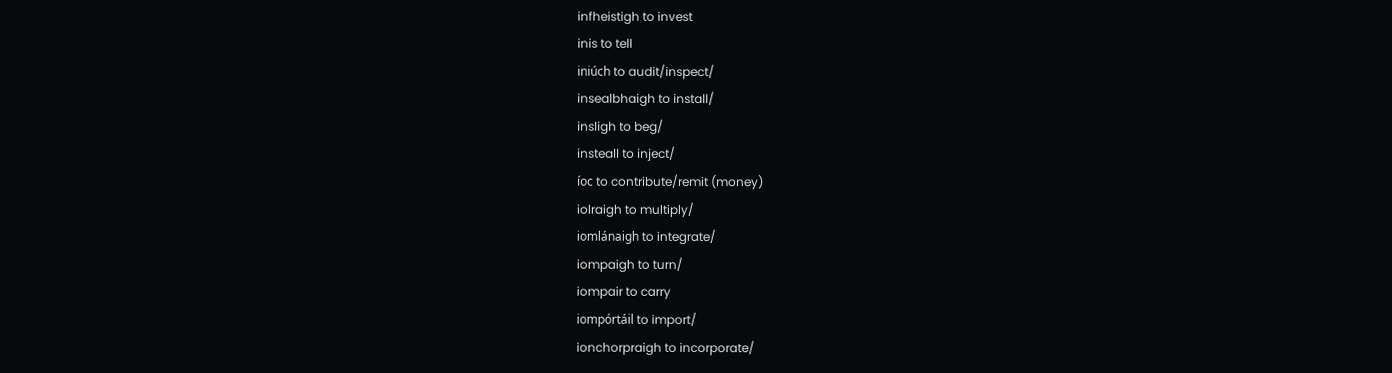infheistigh to invest
inis to tell
iniúch to audit/inspect/
insealbhaigh to install/
insligh to beg/
insteall to inject/
íoc to contribute/remit (money)
iolraigh to multiply/
iomlánaigh to integrate/
iompaigh to turn/
iompair to carry
iompórtáil to import/
ionchorpraigh to incorporate/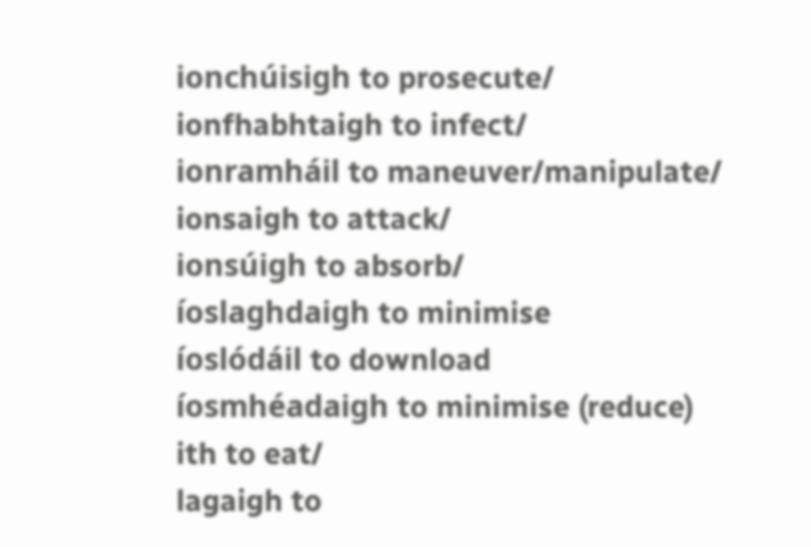ionchúisigh to prosecute/
ionfhabhtaigh to infect/
ionramháil to maneuver/manipulate/
ionsaigh to attack/
ionsúigh to absorb/
íoslaghdaigh to minimise
íoslódáil to download
íosmhéadaigh to minimise (reduce)
ith to eat/
lagaigh to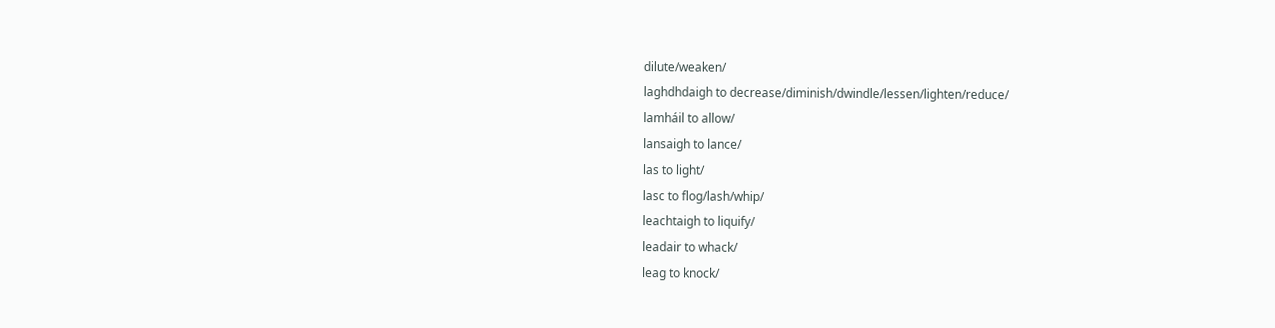dilute/weaken/
laghdhdaigh to decrease/diminish/dwindle/lessen/lighten/reduce/
lamháil to allow/
lansaigh to lance/
las to light/
lasc to flog/lash/whip/
leachtaigh to liquify/
leadair to whack/
leag to knock/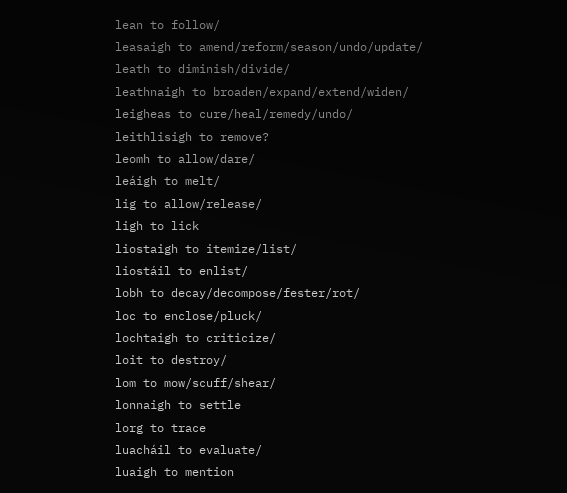lean to follow/
leasaigh to amend/reform/season/undo/update/
leath to diminish/divide/
leathnaigh to broaden/expand/extend/widen/
leigheas to cure/heal/remedy/undo/
leithlisigh to remove?
leomh to allow/dare/
leáigh to melt/
lig to allow/release/
ligh to lick
liostaigh to itemize/list/
liostáil to enlist/
lobh to decay/decompose/fester/rot/
loc to enclose/pluck/
lochtaigh to criticize/
loit to destroy/
lom to mow/scuff/shear/
lonnaigh to settle
lorg to trace
luacháil to evaluate/
luaigh to mention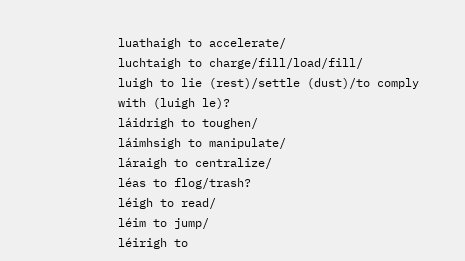luathaigh to accelerate/
luchtaigh to charge/fill/load/fill/
luigh to lie (rest)/settle (dust)/to comply with (luigh le)?
láidrigh to toughen/
láimhsigh to manipulate/
láraigh to centralize/
léas to flog/trash?
léigh to read/
léim to jump/
léirigh to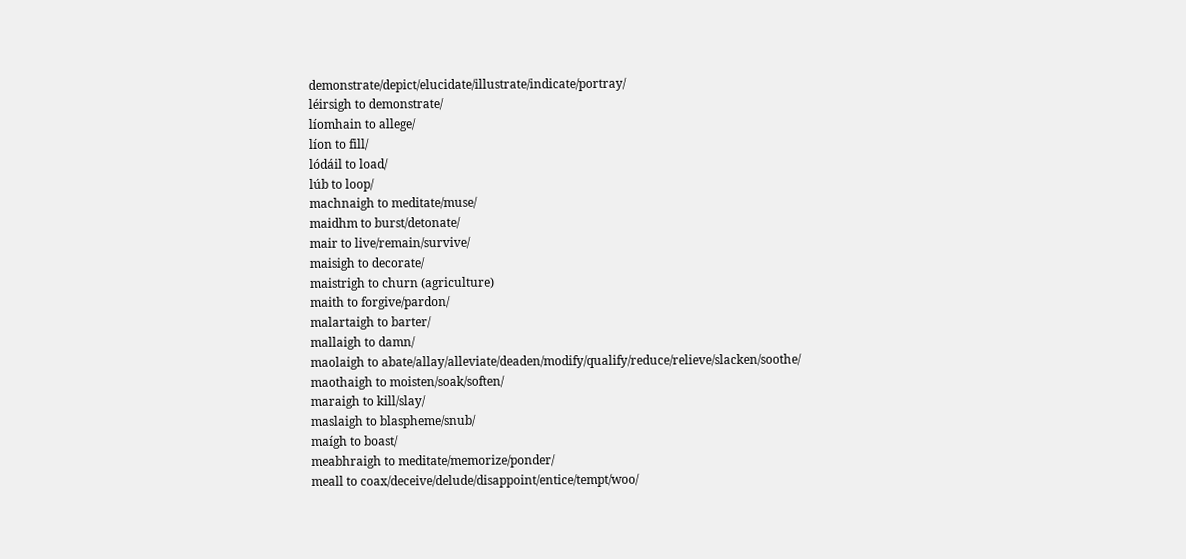demonstrate/depict/elucidate/illustrate/indicate/portray/
léirsigh to demonstrate/
líomhain to allege/
líon to fill/
lódáil to load/
lúb to loop/
machnaigh to meditate/muse/
maidhm to burst/detonate/
mair to live/remain/survive/
maisigh to decorate/
maistrigh to churn (agriculture)
maith to forgive/pardon/
malartaigh to barter/
mallaigh to damn/
maolaigh to abate/allay/alleviate/deaden/modify/qualify/reduce/relieve/slacken/soothe/
maothaigh to moisten/soak/soften/
maraigh to kill/slay/
maslaigh to blaspheme/snub/
maígh to boast/
meabhraigh to meditate/memorize/ponder/
meall to coax/deceive/delude/disappoint/entice/tempt/woo/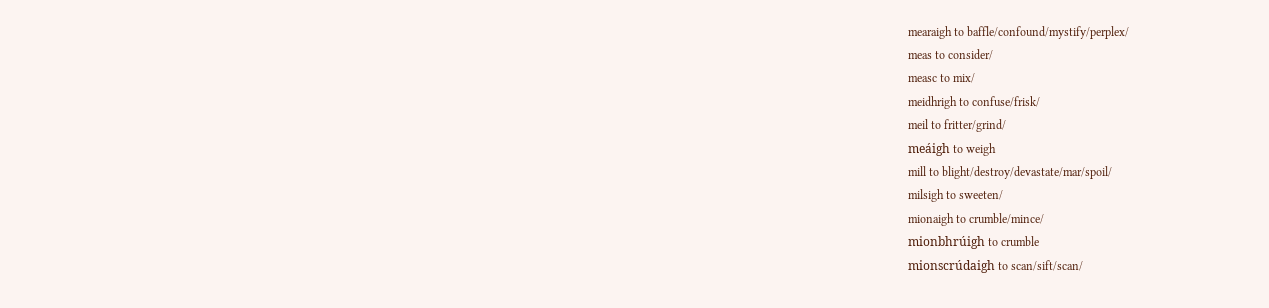mearaigh to baffle/confound/mystify/perplex/
meas to consider/
measc to mix/
meidhrigh to confuse/frisk/
meil to fritter/grind/
meáigh to weigh
mill to blight/destroy/devastate/mar/spoil/
milsigh to sweeten/
mionaigh to crumble/mince/
mionbhrúigh to crumble
mionscrúdaigh to scan/sift/scan/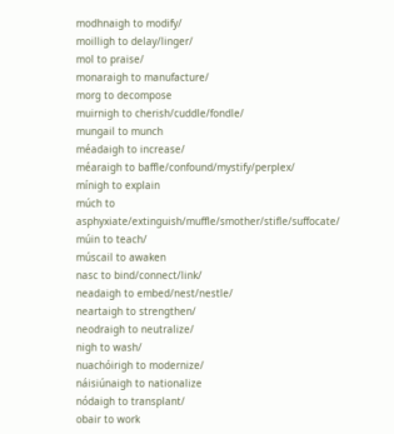modhnaigh to modify/
moilligh to delay/linger/
mol to praise/
monaraigh to manufacture/
morg to decompose
muirnigh to cherish/cuddle/fondle/
mungail to munch
méadaigh to increase/
méaraigh to baffle/confound/mystify/perplex/
mínigh to explain
múch to asphyxiate/extinguish/muffle/smother/stifle/suffocate/
múin to teach/
múscail to awaken
nasc to bind/connect/link/
neadaigh to embed/nest/nestle/
neartaigh to strengthen/
neodraigh to neutralize/
nigh to wash/
nuachóirigh to modernize/
náisiúnaigh to nationalize
nódaigh to transplant/
obair to work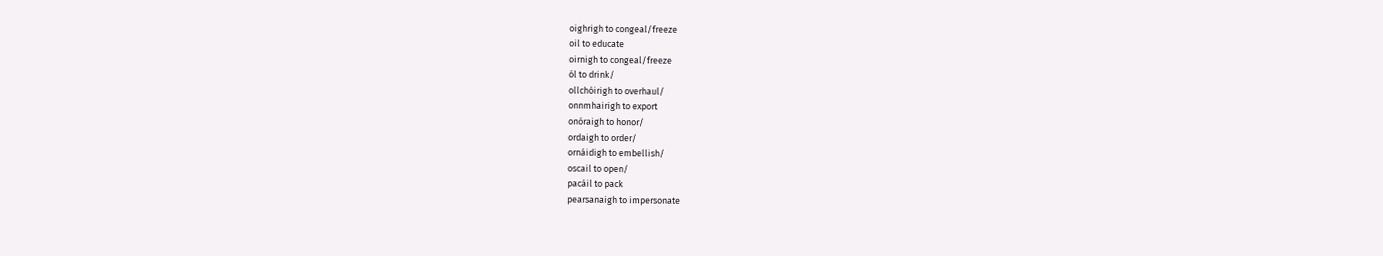oighrigh to congeal/freeze
oil to educate
oirnigh to congeal/freeze
ól to drink/
ollchóirigh to overhaul/
onnmhairigh to export
onóraigh to honor/
ordaigh to order/
ornáidigh to embellish/
oscail to open/
pacáil to pack
pearsanaigh to impersonate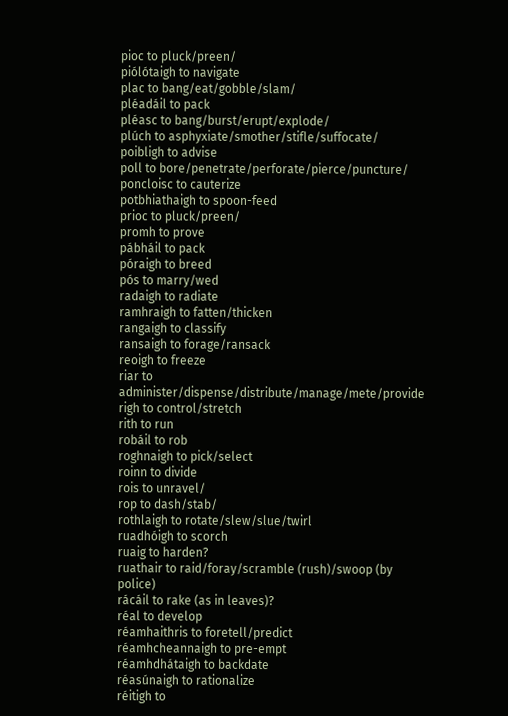pioc to pluck/preen/
piólótaigh to navigate
plac to bang/eat/gobble/slam/
pléadáil to pack
pléasc to bang/burst/erupt/explode/
plúch to asphyxiate/smother/stifle/suffocate/
poibligh to advise
poll to bore/penetrate/perforate/pierce/puncture/
poncloisc to cauterize
potbhiathaigh to spoon-feed
prioc to pluck/preen/
promh to prove
pábháil to pack
póraigh to breed
pós to marry/wed
radaigh to radiate
ramhraigh to fatten/thicken
rangaigh to classify
ransaigh to forage/ransack
reoigh to freeze
riar to administer/dispense/distribute/manage/mete/provide
righ to control/stretch
rith to run
robáil to rob
roghnaigh to pick/select
roinn to divide
rois to unravel/
rop to dash/stab/
rothlaigh to rotate/slew/slue/twirl
ruadhóigh to scorch
ruaig to harden?
ruathair to raid/foray/scramble (rush)/swoop (by police)
rácáil to rake (as in leaves)?
réal to develop
réamhaithris to foretell/predict
réamhcheannaigh to pre-empt
réamhdhátaigh to backdate
réasúnaigh to rationalize
réitigh to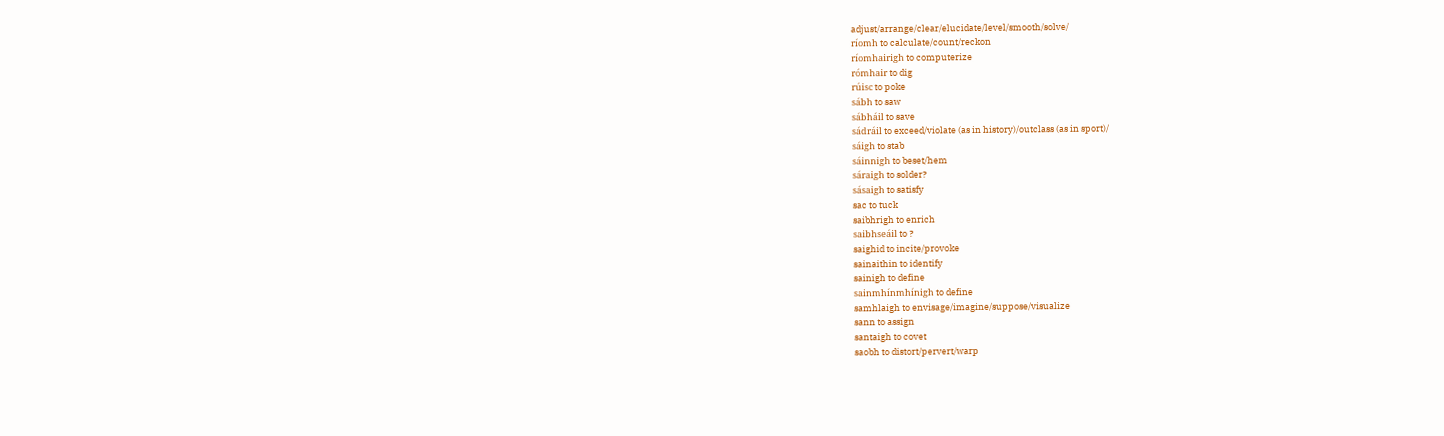adjust/arrange/clear/elucidate/level/smooth/solve/
ríomh to calculate/count/reckon
ríomhairigh to computerize
rómhair to dig
rúisc to poke
sábh to saw
sábháil to save
sádráil to exceed/violate (as in history)/outclass (as in sport)/
sáigh to stab
sáinnigh to beset/hem
sáraigh to solder?
sásaigh to satisfy
sac to tuck
saibhrigh to enrich
saibhseáil to ?
saighid to incite/provoke
sainaithin to identify
sainigh to define
sainmhínmhínigh to define
samhlaigh to envisage/imagine/suppose/visualize
sann to assign
santaigh to covet
saobh to distort/pervert/warp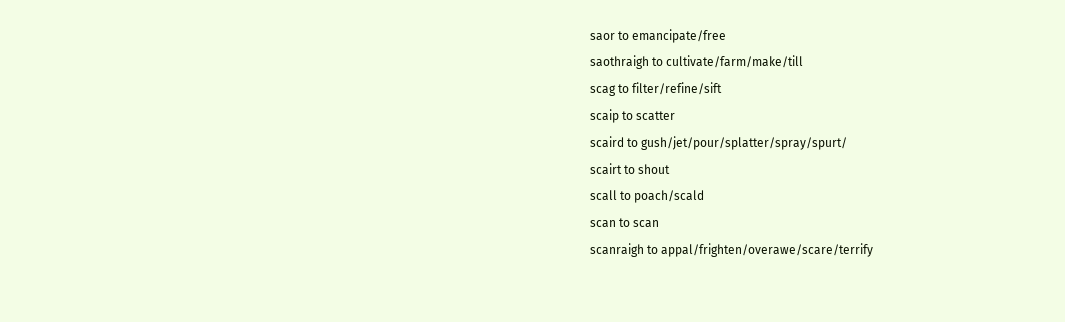saor to emancipate/free
saothraigh to cultivate/farm/make/till
scag to filter/refine/sift
scaip to scatter
scaird to gush/jet/pour/splatter/spray/spurt/
scairt to shout
scall to poach/scald
scan to scan
scanraigh to appal/frighten/overawe/scare/terrify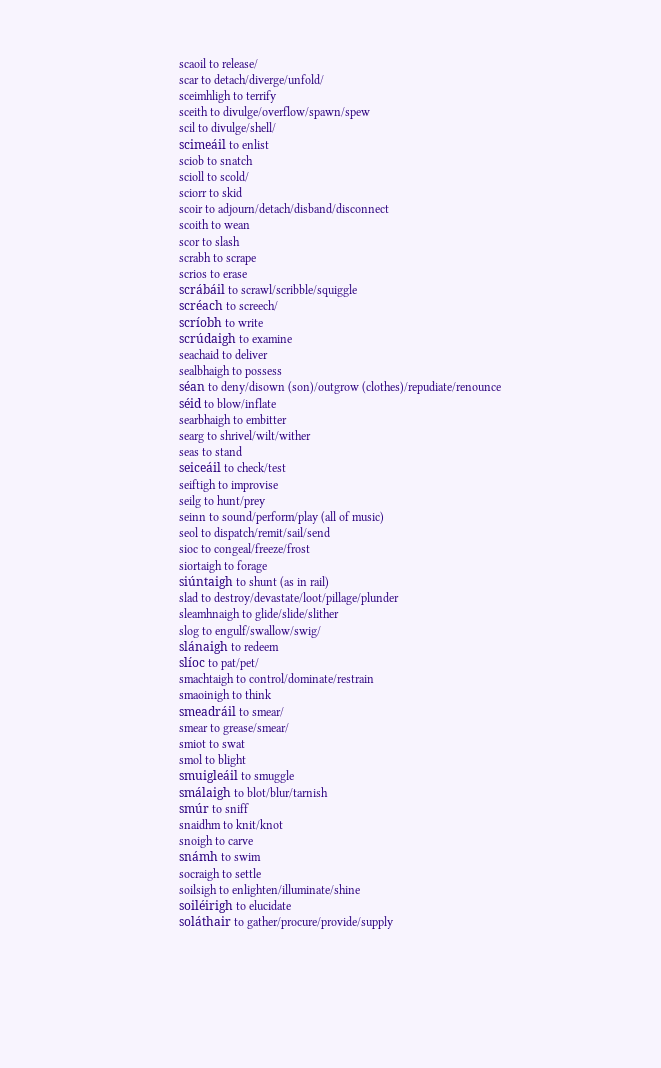scaoil to release/
scar to detach/diverge/unfold/
sceimhligh to terrify
sceith to divulge/overflow/spawn/spew
scil to divulge/shell/
scimeáil to enlist
sciob to snatch
scioll to scold/
sciorr to skid
scoir to adjourn/detach/disband/disconnect
scoith to wean
scor to slash
scrabh to scrape
scrios to erase
scrábáil to scrawl/scribble/squiggle
scréach to screech/
scríobh to write
scrúdaigh to examine
seachaid to deliver
sealbhaigh to possess
séan to deny/disown (son)/outgrow (clothes)/repudiate/renounce
séid to blow/inflate
searbhaigh to embitter
searg to shrivel/wilt/wither
seas to stand
seiceáil to check/test
seiftigh to improvise
seilg to hunt/prey
seinn to sound/perform/play (all of music)
seol to dispatch/remit/sail/send
sioc to congeal/freeze/frost
siortaigh to forage
siúntaigh to shunt (as in rail)
slad to destroy/devastate/loot/pillage/plunder
sleamhnaigh to glide/slide/slither
slog to engulf/swallow/swig/
slánaigh to redeem
slíoc to pat/pet/
smachtaigh to control/dominate/restrain
smaoinigh to think
smeadráil to smear/
smear to grease/smear/
smiot to swat
smol to blight
smuigleáil to smuggle
smálaigh to blot/blur/tarnish
smúr to sniff
snaidhm to knit/knot
snoigh to carve
snámh to swim
socraigh to settle
soilsigh to enlighten/illuminate/shine
soiléirigh to elucidate
soláthair to gather/procure/provide/supply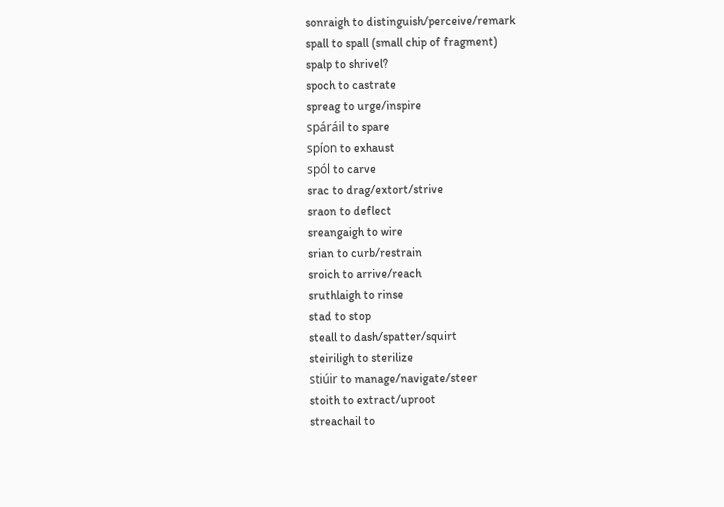sonraigh to distinguish/perceive/remark
spall to spall (small chip of fragment)
spalp to shrivel?
spoch to castrate
spreag to urge/inspire
spáráil to spare
spíon to exhaust
spól to carve
srac to drag/extort/strive
sraon to deflect
sreangaigh to wire
srian to curb/restrain
sroich to arrive/reach
sruthlaigh to rinse
stad to stop
steall to dash/spatter/squirt
steiriligh to sterilize
stiúir to manage/navigate/steer
stoith to extract/uproot
streachail to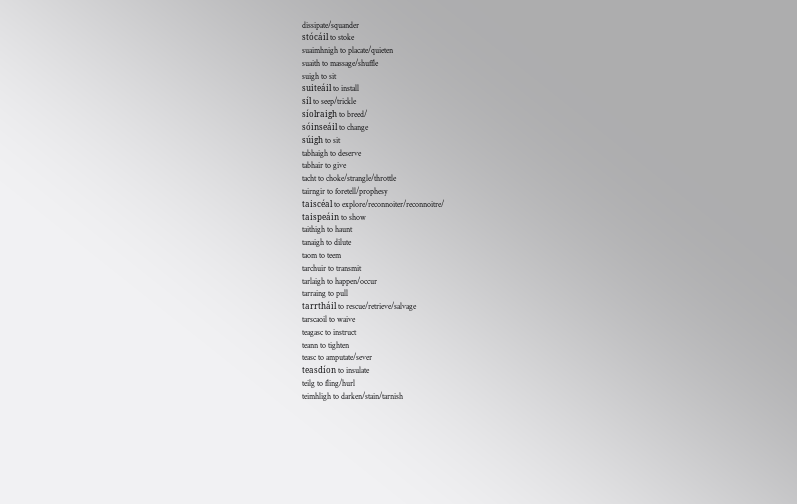dissipate/squander
stócáil to stoke
suaimhnigh to placate/quieten
suaith to massage/shuffle
suigh to sit
suiteáil to install
síl to seep/trickle
síolraigh to breed/
sóinseáil to change
súigh to sit
tabhaigh to deserve
tabhair to give
tacht to choke/strangle/throttle
tairngir to foretell/prophesy
taiscéal to explore/reconnoiter/reconnoitre/
taispeáin to show
taithigh to haunt
tanaigh to dilute
taom to teem
tarchuir to transmit
tarlaigh to happen/occur
tarraing to pull
tarrtháil to rescue/retrieve/salvage
tarscaoil to waive
teagasc to instruct
teann to tighten
teasc to amputate/sever
teasdíon to insulate
teilg to fling/hurl
teimhligh to darken/stain/tarnish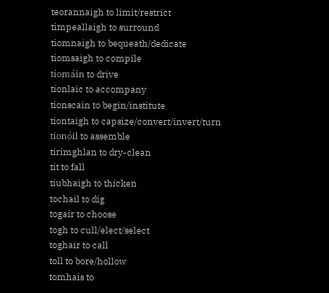teorannaigh to limit/restrict
timpeallaigh to surround
tiomnaigh to bequeath/dedicate
tiomsaigh to compile
tiomáin to drive
tionlaic to accompany
tionscain to begin/institute
tiontaigh to capsize/convert/invert/turn
tionóil to assemble
tirimghlan to dry-clean
tit to fall
tiubhaigh to thicken
tochail to dig
togair to choose
togh to cull/elect/select
toghair to call
toll to bore/hollow
tomhais to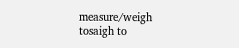measure/weigh
tosaigh to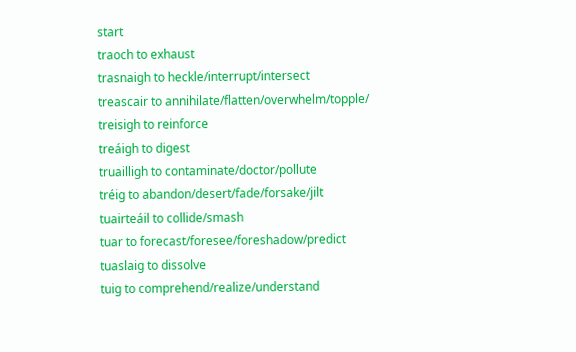start
traoch to exhaust
trasnaigh to heckle/interrupt/intersect
treascair to annihilate/flatten/overwhelm/topple/
treisigh to reinforce
treáigh to digest
truailligh to contaminate/doctor/pollute
tréig to abandon/desert/fade/forsake/jilt
tuairteáil to collide/smash
tuar to forecast/foresee/foreshadow/predict
tuaslaig to dissolve
tuig to comprehend/realize/understand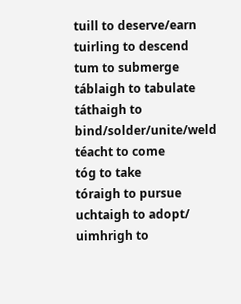tuill to deserve/earn
tuirling to descend
tum to submerge
táblaigh to tabulate
táthaigh to bind/solder/unite/weld
téacht to come
tóg to take
tóraigh to pursue
uchtaigh to adopt/
uimhrigh to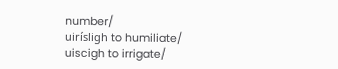number/
uirísligh to humiliate/
uiscigh to irrigate/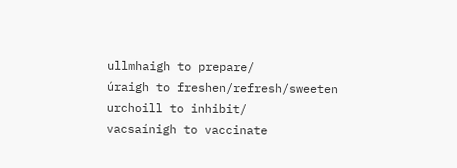ullmhaigh to prepare/
úraigh to freshen/refresh/sweeten
urchoill to inhibit/
vacsaínigh to vaccinate